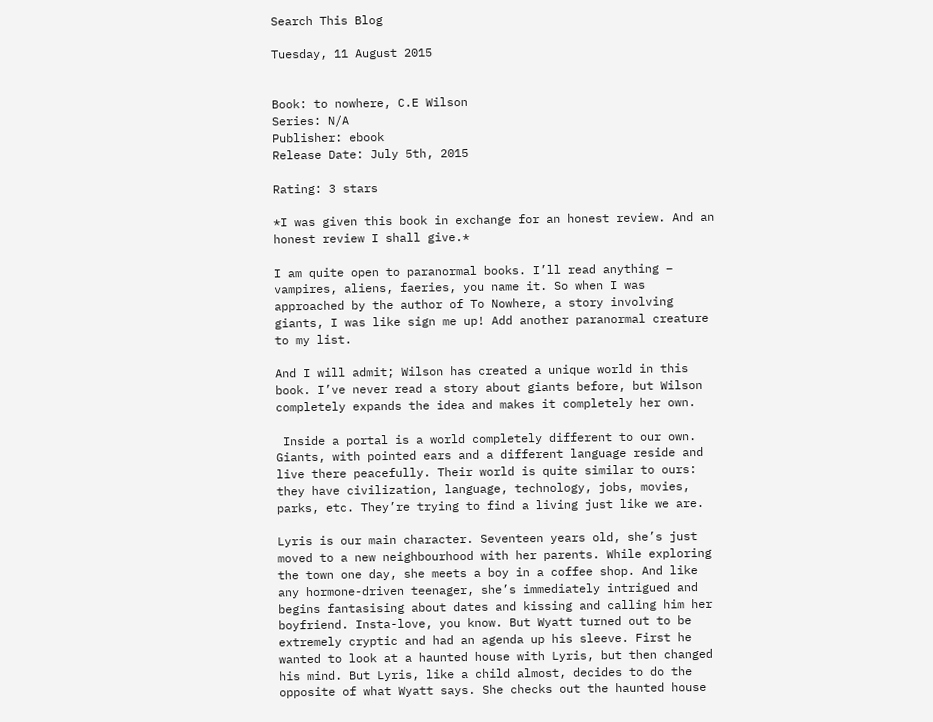Search This Blog

Tuesday, 11 August 2015


Book: to nowhere, C.E Wilson
Series: N/A
Publisher: ebook
Release Date: July 5th, 2015

Rating: 3 stars

*I was given this book in exchange for an honest review. And an honest review I shall give.*

I am quite open to paranormal books. I’ll read anything – vampires, aliens, faeries, you name it. So when I was approached by the author of To Nowhere, a story involving giants, I was like sign me up! Add another paranormal creature to my list.

And I will admit; Wilson has created a unique world in this book. I’ve never read a story about giants before, but Wilson completely expands the idea and makes it completely her own.

 Inside a portal is a world completely different to our own. Giants, with pointed ears and a different language reside and live there peacefully. Their world is quite similar to ours: they have civilization, language, technology, jobs, movies, parks, etc. They’re trying to find a living just like we are.

Lyris is our main character. Seventeen years old, she’s just moved to a new neighbourhood with her parents. While exploring the town one day, she meets a boy in a coffee shop. And like any hormone-driven teenager, she’s immediately intrigued and begins fantasising about dates and kissing and calling him her boyfriend. Insta-love, you know. But Wyatt turned out to be extremely cryptic and had an agenda up his sleeve. First he wanted to look at a haunted house with Lyris, but then changed his mind. But Lyris, like a child almost, decides to do the opposite of what Wyatt says. She checks out the haunted house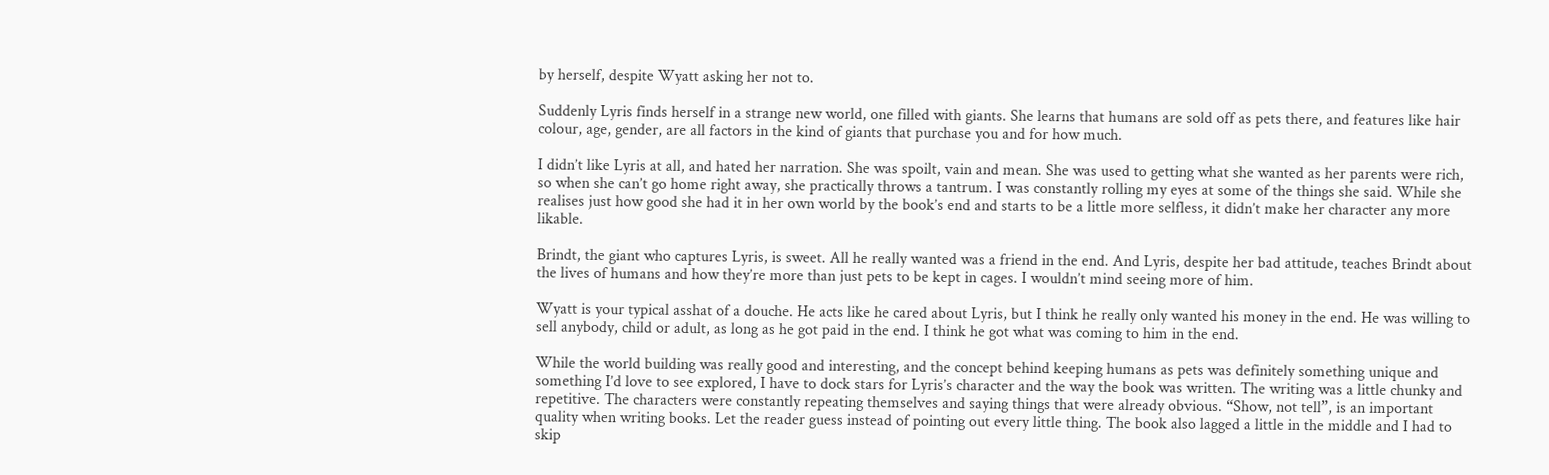by herself, despite Wyatt asking her not to.

Suddenly Lyris finds herself in a strange new world, one filled with giants. She learns that humans are sold off as pets there, and features like hair colour, age, gender, are all factors in the kind of giants that purchase you and for how much.

I didn’t like Lyris at all, and hated her narration. She was spoilt, vain and mean. She was used to getting what she wanted as her parents were rich, so when she can’t go home right away, she practically throws a tantrum. I was constantly rolling my eyes at some of the things she said. While she realises just how good she had it in her own world by the book’s end and starts to be a little more selfless, it didn’t make her character any more likable.

Brindt, the giant who captures Lyris, is sweet. All he really wanted was a friend in the end. And Lyris, despite her bad attitude, teaches Brindt about the lives of humans and how they’re more than just pets to be kept in cages. I wouldn’t mind seeing more of him.

Wyatt is your typical asshat of a douche. He acts like he cared about Lyris, but I think he really only wanted his money in the end. He was willing to sell anybody, child or adult, as long as he got paid in the end. I think he got what was coming to him in the end.

While the world building was really good and interesting, and the concept behind keeping humans as pets was definitely something unique and something I’d love to see explored, I have to dock stars for Lyris’s character and the way the book was written. The writing was a little chunky and repetitive. The characters were constantly repeating themselves and saying things that were already obvious. “Show, not tell”, is an important quality when writing books. Let the reader guess instead of pointing out every little thing. The book also lagged a little in the middle and I had to skip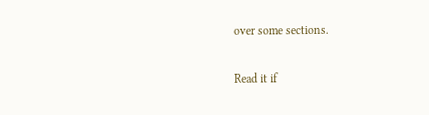over some sections.

Read it if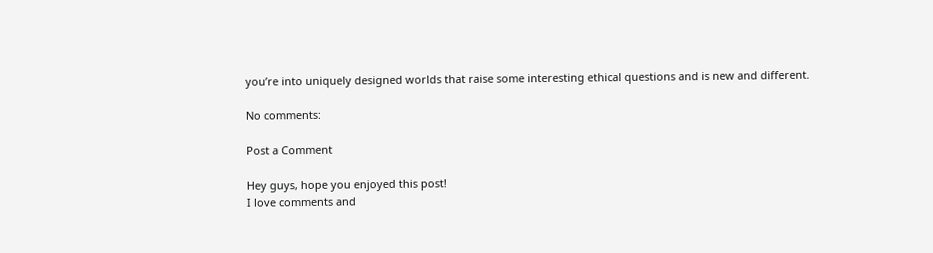you’re into uniquely designed worlds that raise some interesting ethical questions and is new and different.

No comments:

Post a Comment

Hey guys, hope you enjoyed this post!
I love comments and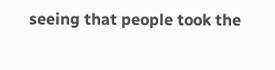seeing that people took the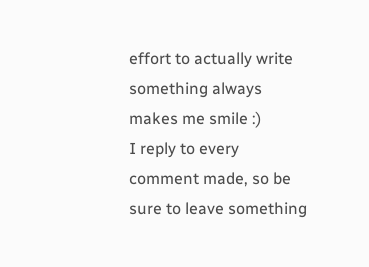effort to actually write something always makes me smile :)
I reply to every comment made, so be sure to leave something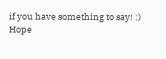if you have something to say! :)
Hope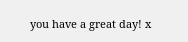you have a great day! x